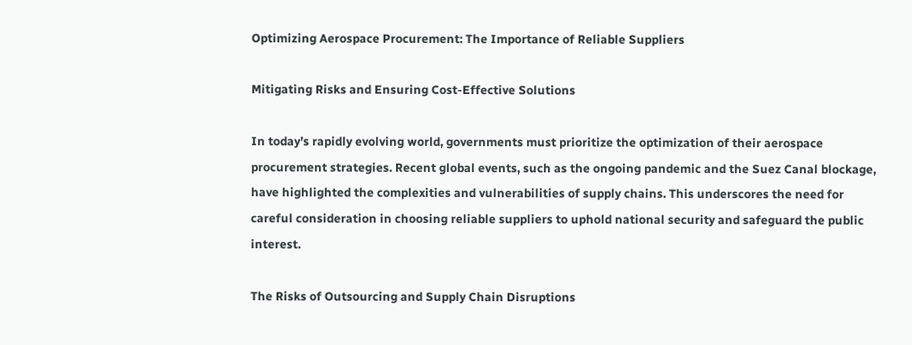Optimizing Aerospace Procurement: The Importance of Reliable Suppliers

Mitigating Risks and Ensuring Cost-Effective Solutions

In today’s rapidly evolving world, governments must prioritize the optimization of their aerospace procurement strategies. Recent global events, such as the ongoing pandemic and the Suez Canal blockage, have highlighted the complexities and vulnerabilities of supply chains. This underscores the need for careful consideration in choosing reliable suppliers to uphold national security and safeguard the public interest.

The Risks of Outsourcing and Supply Chain Disruptions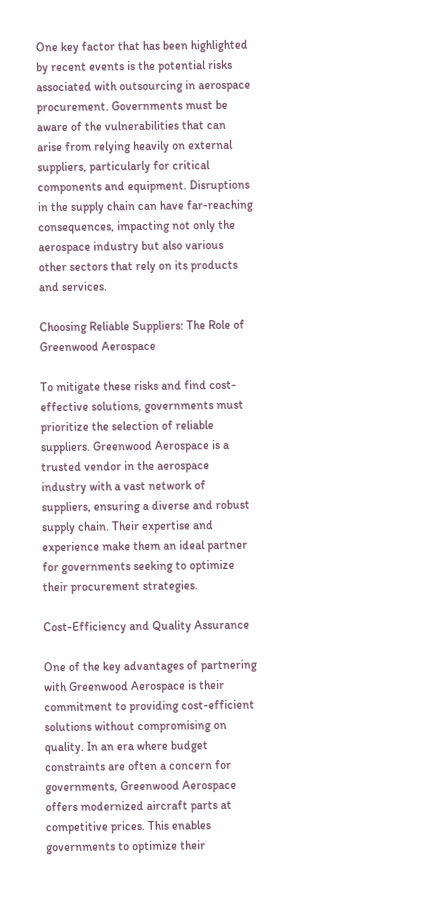One key factor that has been highlighted by recent events is the potential risks associated with outsourcing in aerospace procurement. Governments must be aware of the vulnerabilities that can arise from relying heavily on external suppliers, particularly for critical components and equipment. Disruptions in the supply chain can have far-reaching consequences, impacting not only the aerospace industry but also various other sectors that rely on its products and services.

Choosing Reliable Suppliers: The Role of Greenwood Aerospace

To mitigate these risks and find cost-effective solutions, governments must prioritize the selection of reliable suppliers. Greenwood Aerospace is a trusted vendor in the aerospace industry with a vast network of suppliers, ensuring a diverse and robust supply chain. Their expertise and experience make them an ideal partner for governments seeking to optimize their procurement strategies.

Cost-Efficiency and Quality Assurance

One of the key advantages of partnering with Greenwood Aerospace is their commitment to providing cost-efficient solutions without compromising on quality. In an era where budget constraints are often a concern for governments, Greenwood Aerospace offers modernized aircraft parts at competitive prices. This enables governments to optimize their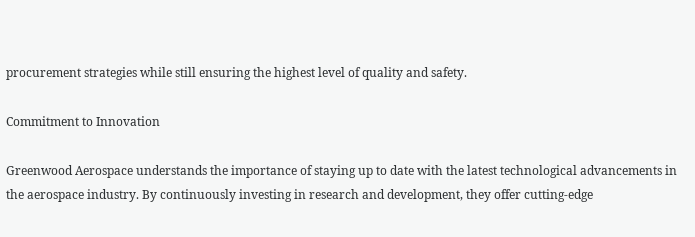procurement strategies while still ensuring the highest level of quality and safety.

Commitment to Innovation

Greenwood Aerospace understands the importance of staying up to date with the latest technological advancements in the aerospace industry. By continuously investing in research and development, they offer cutting-edge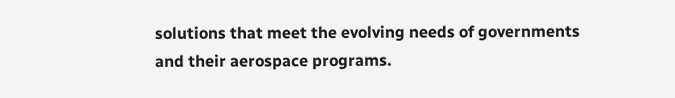solutions that meet the evolving needs of governments and their aerospace programs.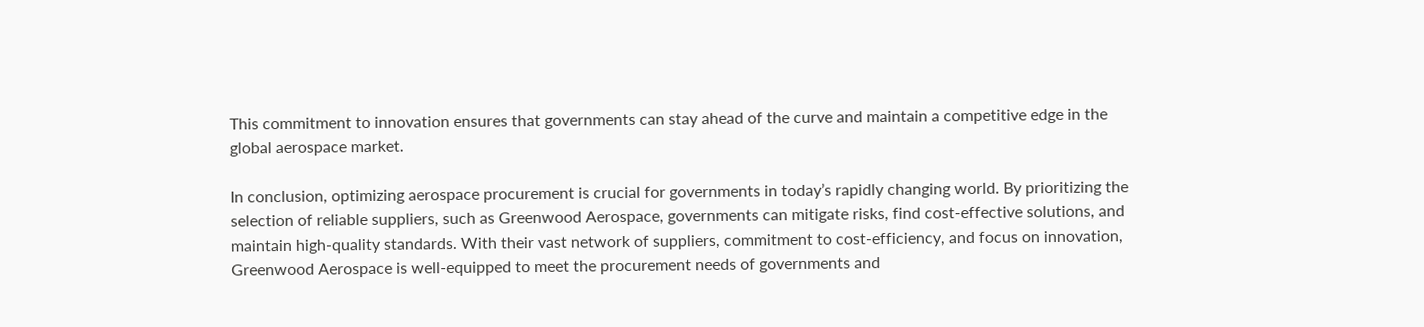This commitment to innovation ensures that governments can stay ahead of the curve and maintain a competitive edge in the global aerospace market.

In conclusion, optimizing aerospace procurement is crucial for governments in today’s rapidly changing world. By prioritizing the selection of reliable suppliers, such as Greenwood Aerospace, governments can mitigate risks, find cost-effective solutions, and maintain high-quality standards. With their vast network of suppliers, commitment to cost-efficiency, and focus on innovation, Greenwood Aerospace is well-equipped to meet the procurement needs of governments and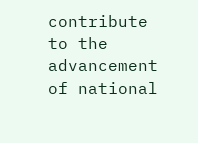contribute to the advancement of national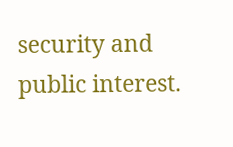security and public interest.